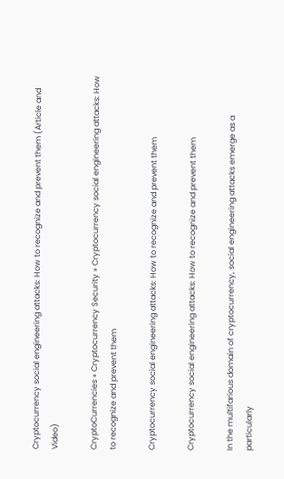Cryptocurrency social engineering attacks: How to recognize and prevent them (Article and Video)

CryptoCurrencies » Cryptocurrency Security » Cryptocurrency social engineering attacks: How to recognize and prevent them

Cryptocurrency social engineering attacks: How to recognize and prevent them

Cryptocurrency social engineering attacks: How to recognize and prevent them

In the multifarious domain of cryptocurrency, social engineering attacks emerge as a particularly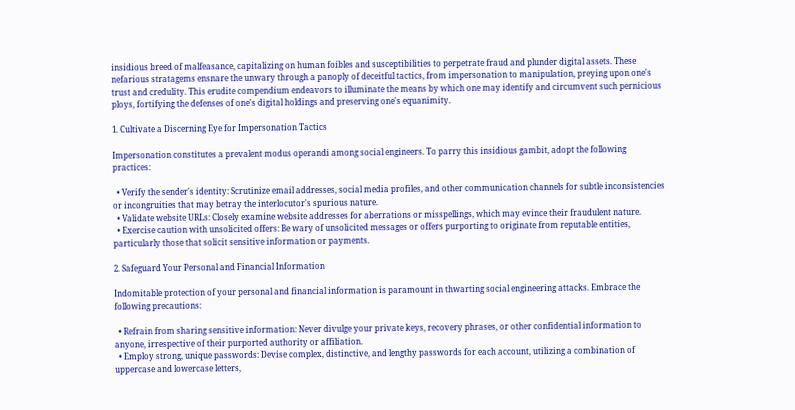insidious breed of malfeasance, capitalizing on human foibles and susceptibilities to perpetrate fraud and plunder digital assets. These nefarious stratagems ensnare the unwary through a panoply of deceitful tactics, from impersonation to manipulation, preying upon one's trust and credulity. This erudite compendium endeavors to illuminate the means by which one may identify and circumvent such pernicious ploys, fortifying the defenses of one's digital holdings and preserving one's equanimity.

1. Cultivate a Discerning Eye for Impersonation Tactics

Impersonation constitutes a prevalent modus operandi among social engineers. To parry this insidious gambit, adopt the following practices:

  • Verify the sender's identity: Scrutinize email addresses, social media profiles, and other communication channels for subtle inconsistencies or incongruities that may betray the interlocutor's spurious nature.
  • Validate website URLs: Closely examine website addresses for aberrations or misspellings, which may evince their fraudulent nature.
  • Exercise caution with unsolicited offers: Be wary of unsolicited messages or offers purporting to originate from reputable entities, particularly those that solicit sensitive information or payments.

2. Safeguard Your Personal and Financial Information

Indomitable protection of your personal and financial information is paramount in thwarting social engineering attacks. Embrace the following precautions:

  • Refrain from sharing sensitive information: Never divulge your private keys, recovery phrases, or other confidential information to anyone, irrespective of their purported authority or affiliation.
  • Employ strong, unique passwords: Devise complex, distinctive, and lengthy passwords for each account, utilizing a combination of uppercase and lowercase letters,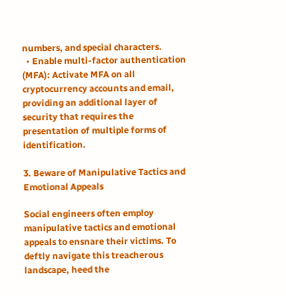numbers, and special characters.
  • Enable multi-factor authentication (MFA): Activate MFA on all cryptocurrency accounts and email, providing an additional layer of security that requires the presentation of multiple forms of identification.

3. Beware of Manipulative Tactics and Emotional Appeals

Social engineers often employ manipulative tactics and emotional appeals to ensnare their victims. To deftly navigate this treacherous landscape, heed the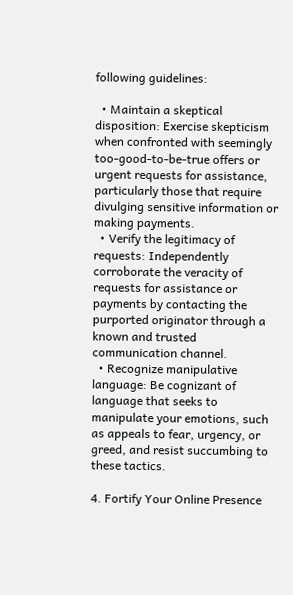following guidelines:

  • Maintain a skeptical disposition: Exercise skepticism when confronted with seemingly too-good-to-be-true offers or urgent requests for assistance, particularly those that require divulging sensitive information or making payments.
  • Verify the legitimacy of requests: Independently corroborate the veracity of requests for assistance or payments by contacting the purported originator through a known and trusted communication channel.
  • Recognize manipulative language: Be cognizant of language that seeks to manipulate your emotions, such as appeals to fear, urgency, or greed, and resist succumbing to these tactics.

4. Fortify Your Online Presence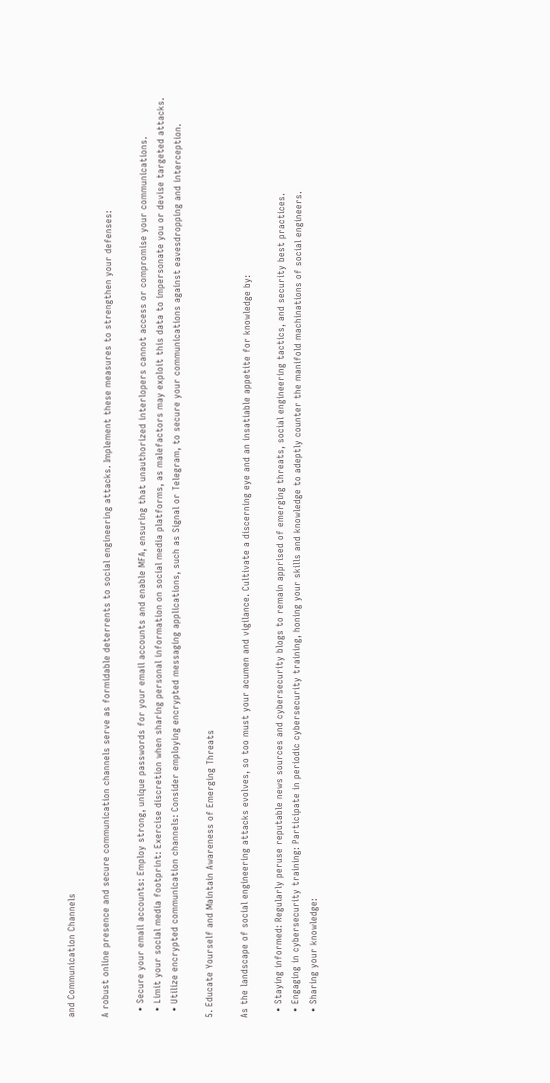and Communication Channels

A robust online presence and secure communication channels serve as formidable deterrents to social engineering attacks. Implement these measures to strengthen your defenses:

  • Secure your email accounts: Employ strong, unique passwords for your email accounts and enable MFA, ensuring that unauthorized interlopers cannot access or compromise your communications.
  • Limit your social media footprint: Exercise discretion when sharing personal information on social media platforms, as malefactors may exploit this data to impersonate you or devise targeted attacks.
  • Utilize encrypted communication channels: Consider employing encrypted messaging applications, such as Signal or Telegram, to secure your communications against eavesdropping and interception.

5. Educate Yourself and Maintain Awareness of Emerging Threats

As the landscape of social engineering attacks evolves, so too must your acumen and vigilance. Cultivate a discerning eye and an insatiable appetite for knowledge by:

  • Staying informed: Regularly peruse reputable news sources and cybersecurity blogs to remain apprised of emerging threats, social engineering tactics, and security best practices.
  • Engaging in cybersecurity training: Participate in periodic cybersecurity training, honing your skills and knowledge to adeptly counter the manifold machinations of social engineers.
  • Sharing your knowledge: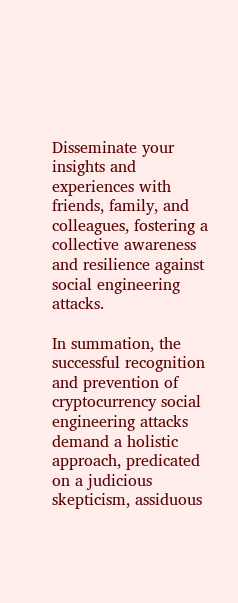Disseminate your insights and experiences with friends, family, and colleagues, fostering a collective awareness and resilience against social engineering attacks.

In summation, the successful recognition and prevention of cryptocurrency social engineering attacks demand a holistic approach, predicated on a judicious skepticism, assiduous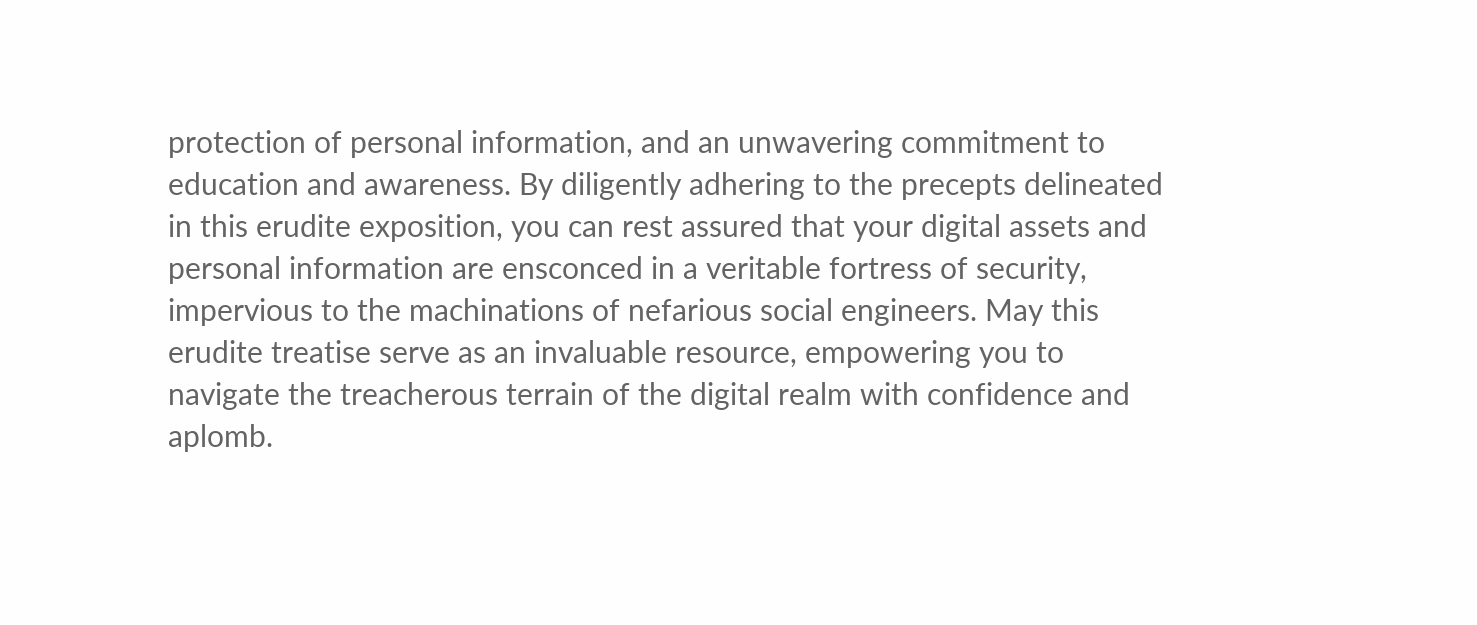protection of personal information, and an unwavering commitment to education and awareness. By diligently adhering to the precepts delineated in this erudite exposition, you can rest assured that your digital assets and personal information are ensconced in a veritable fortress of security, impervious to the machinations of nefarious social engineers. May this erudite treatise serve as an invaluable resource, empowering you to navigate the treacherous terrain of the digital realm with confidence and aplomb.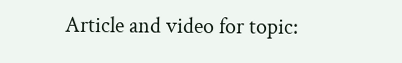Article and video for topic: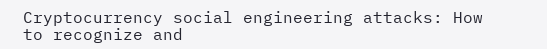Cryptocurrency social engineering attacks: How to recognize and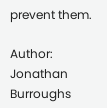prevent them.

Author: Jonathan Burroughs